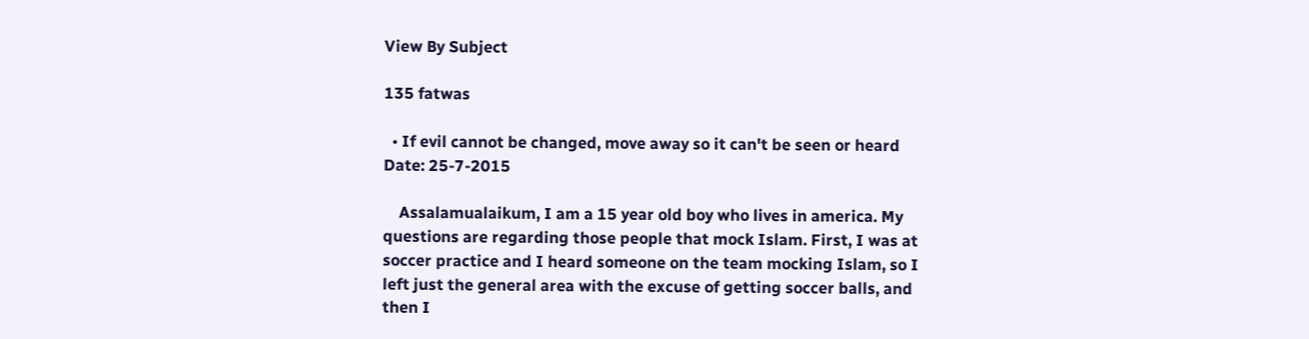View By Subject

135 fatwas

  • If evil cannot be changed, move away so it can't be seen or heard Date: 25-7-2015

    Assalamualaikum, I am a 15 year old boy who lives in america. My questions are regarding those people that mock Islam. First, I was at soccer practice and I heard someone on the team mocking Islam, so I left just the general area with the excuse of getting soccer balls, and then I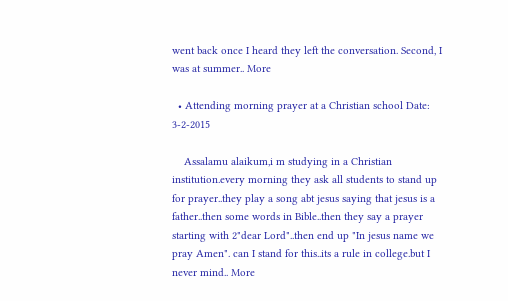went back once I heard they left the conversation. Second, I was at summer.. More

  • Attending morning prayer at a Christian school Date: 3-2-2015

    Assalamu alaikum,i m studying in a Christian institution.every morning they ask all students to stand up for prayer..they play a song abt jesus saying that jesus is a father..then some words in Bible..then they say a prayer starting with 2"dear Lord"..then end up "In jesus name we pray Amen". can I stand for this..its a rule in college.but I never mind.. More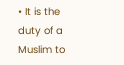• It is the duty of a Muslim to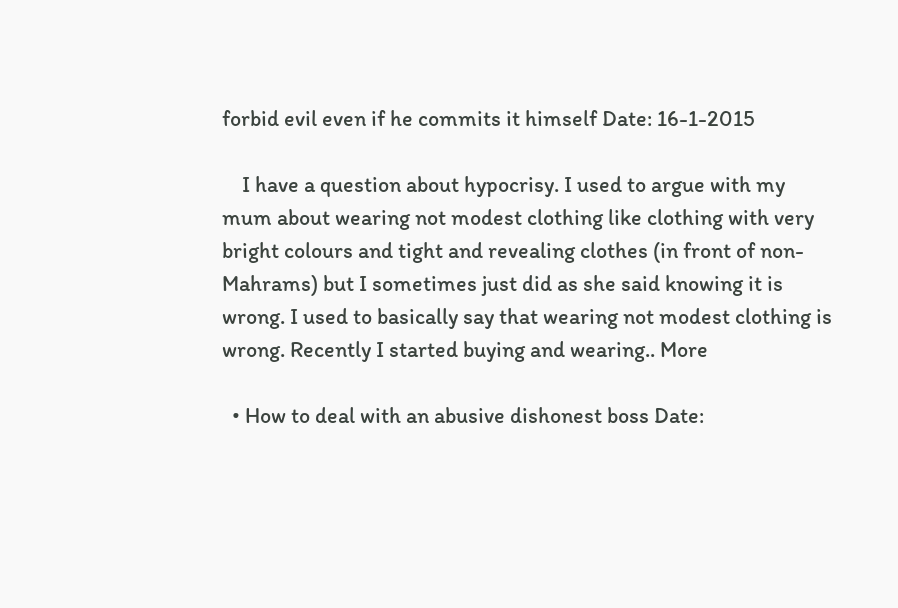forbid evil even if he commits it himself Date: 16-1-2015

    I have a question about hypocrisy. I used to argue with my mum about wearing not modest clothing like clothing with very bright colours and tight and revealing clothes (in front of non-Mahrams) but I sometimes just did as she said knowing it is wrong. I used to basically say that wearing not modest clothing is wrong. Recently I started buying and wearing.. More

  • How to deal with an abusive dishonest boss Date: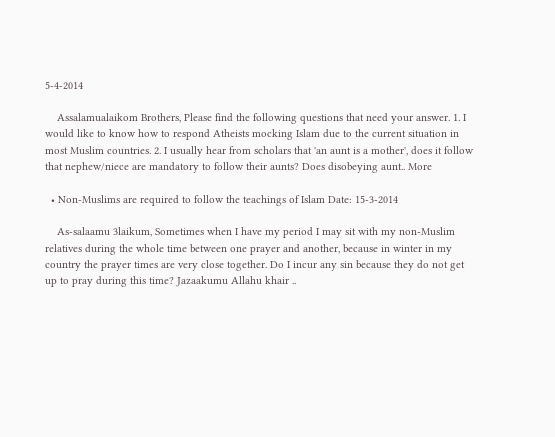5-4-2014

    Assalamualaikom Brothers, Please find the following questions that need your answer. 1. I would like to know how to respond Atheists mocking Islam due to the current situation in most Muslim countries. 2. I usually hear from scholars that 'an aunt is a mother', does it follow that nephew/niece are mandatory to follow their aunts? Does disobeying aunt.. More

  • Non-Muslims are required to follow the teachings of Islam Date: 15-3-2014

    As-salaamu 3laikum, Sometimes when I have my period I may sit with my non-Muslim relatives during the whole time between one prayer and another, because in winter in my country the prayer times are very close together. Do I incur any sin because they do not get up to pray during this time? Jazaakumu Allahu khair ..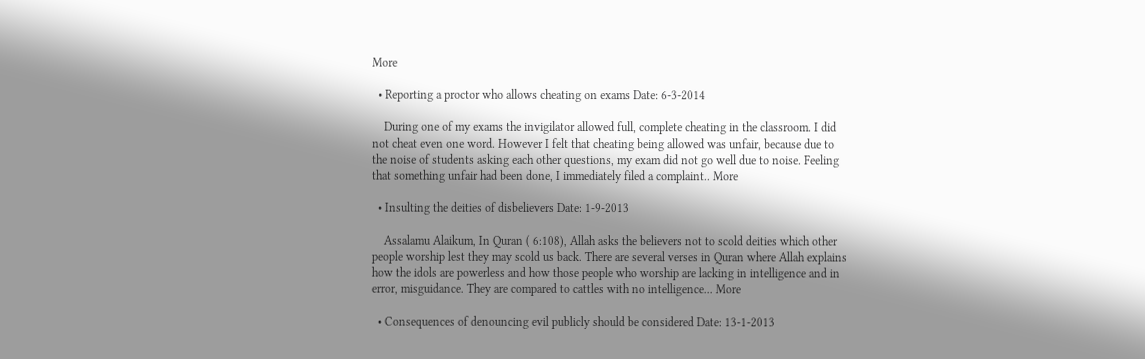More

  • Reporting a proctor who allows cheating on exams Date: 6-3-2014

    During one of my exams the invigilator allowed full, complete cheating in the classroom. I did not cheat even one word. However I felt that cheating being allowed was unfair, because due to the noise of students asking each other questions, my exam did not go well due to noise. Feeling that something unfair had been done, I immediately filed a complaint.. More

  • Insulting the deities of disbelievers Date: 1-9-2013

    Assalamu Alaikum, In Quran ( 6:108), Allah asks the believers not to scold deities which other people worship lest they may scold us back. There are several verses in Quran where Allah explains how the idols are powerless and how those people who worship are lacking in intelligence and in error, misguidance. They are compared to cattles with no intelligence... More

  • Consequences of denouncing evil publicly should be considered Date: 13-1-2013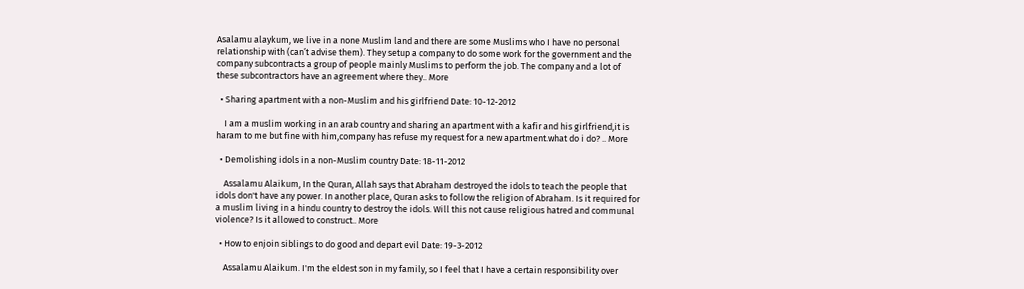Asalamu alaykum, we live in a none Muslim land and there are some Muslims who I have no personal relationship with (can’t advise them). They setup a company to do some work for the government and the company subcontracts a group of people mainly Muslims to perform the job. The company and a lot of these subcontractors have an agreement where they.. More

  • Sharing apartment with a non-Muslim and his girlfriend Date: 10-12-2012

    I am a muslim working in an arab country and sharing an apartment with a kafir and his girlfriend,it is haram to me but fine with him,company has refuse my request for a new apartment.what do i do? .. More

  • Demolishing idols in a non-Muslim country Date: 18-11-2012

    Assalamu Alaikum, In the Quran, Allah says that Abraham destroyed the idols to teach the people that idols don't have any power. In another place, Quran asks to follow the religion of Abraham. Is it required for a muslim living in a hindu country to destroy the idols. Will this not cause religious hatred and communal violence? Is it allowed to construct.. More

  • How to enjoin siblings to do good and depart evil Date: 19-3-2012

    Assalamu Alaikum. I'm the eldest son in my family, so I feel that I have a certain responsibility over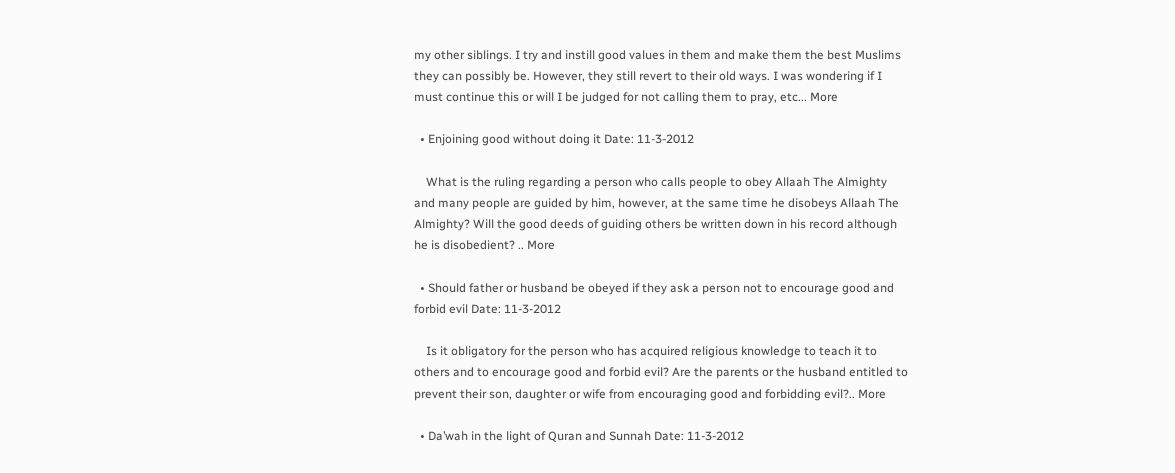my other siblings. I try and instill good values in them and make them the best Muslims they can possibly be. However, they still revert to their old ways. I was wondering if I must continue this or will I be judged for not calling them to pray, etc... More

  • Enjoining good without doing it Date: 11-3-2012

    What is the ruling regarding a person who calls people to obey Allaah The Almighty and many people are guided by him, however, at the same time he disobeys Allaah The Almighty? Will the good deeds of guiding others be written down in his record although he is disobedient? .. More

  • Should father or husband be obeyed if they ask a person not to encourage good and forbid evil Date: 11-3-2012

    Is it obligatory for the person who has acquired religious knowledge to teach it to others and to encourage good and forbid evil? Are the parents or the husband entitled to prevent their son, daughter or wife from encouraging good and forbidding evil?.. More

  • Da’wah in the light of Quran and Sunnah Date: 11-3-2012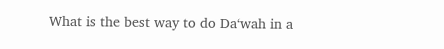What is the best way to do Da‘wah in a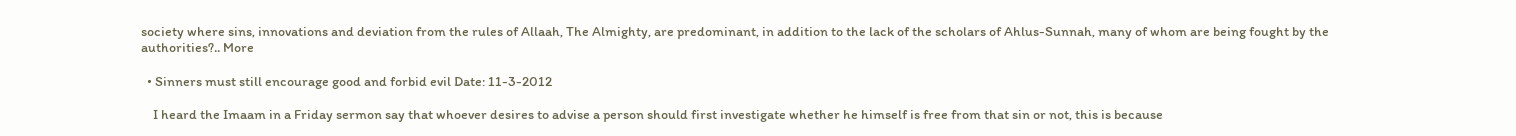society where sins, innovations and deviation from the rules of Allaah, The Almighty, are predominant, in addition to the lack of the scholars of Ahlus-Sunnah, many of whom are being fought by the authorities?.. More

  • Sinners must still encourage good and forbid evil Date: 11-3-2012

    I heard the Imaam in a Friday sermon say that whoever desires to advise a person should first investigate whether he himself is free from that sin or not, this is because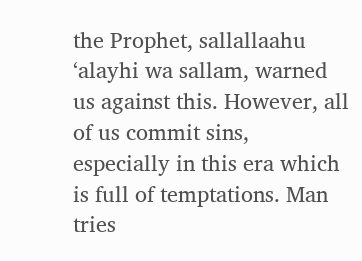the Prophet, sallallaahu ‘alayhi wa sallam, warned us against this. However, all of us commit sins, especially in this era which is full of temptations. Man tries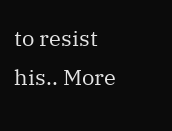to resist his.. More